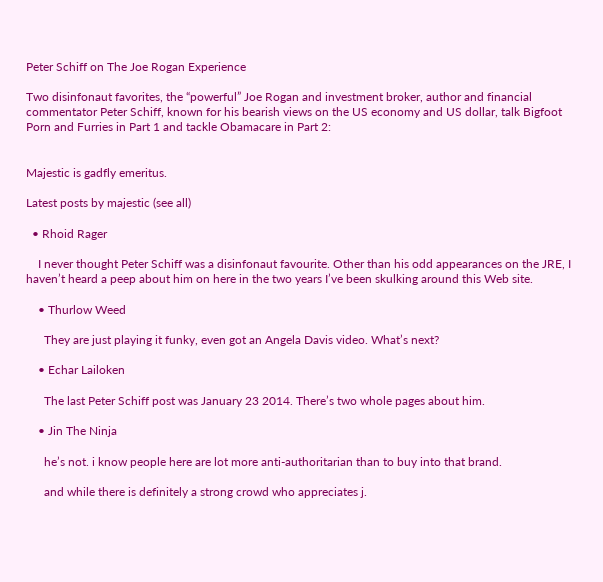Peter Schiff on The Joe Rogan Experience

Two disinfonaut favorites, the “powerful” Joe Rogan and investment broker, author and financial commentator Peter Schiff, known for his bearish views on the US economy and US dollar, talk Bigfoot Porn and Furries in Part 1 and tackle Obamacare in Part 2:


Majestic is gadfly emeritus.

Latest posts by majestic (see all)

  • Rhoid Rager

    I never thought Peter Schiff was a disinfonaut favourite. Other than his odd appearances on the JRE, I haven’t heard a peep about him on here in the two years I’ve been skulking around this Web site.

    • Thurlow Weed

      They are just playing it funky, even got an Angela Davis video. What’s next?

    • Echar Lailoken

      The last Peter Schiff post was January 23 2014. There’s two whole pages about him.

    • Jin The Ninja

      he’s not. i know people here are lot more anti-authoritarian than to buy into that brand.

      and while there is definitely a strong crowd who appreciates j.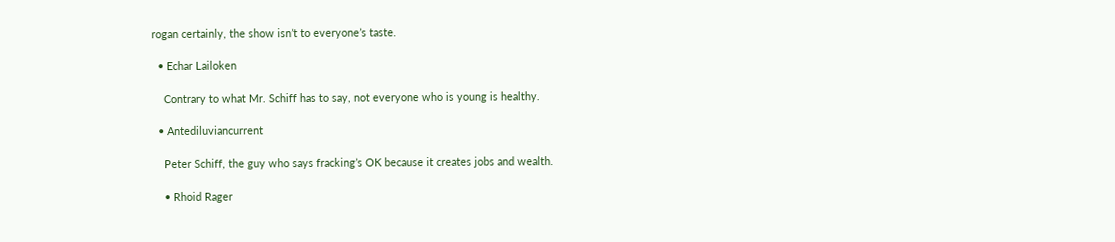rogan certainly, the show isn’t to everyone’s taste.

  • Echar Lailoken

    Contrary to what Mr. Schiff has to say, not everyone who is young is healthy.

  • Antediluviancurrent

    Peter Schiff, the guy who says fracking’s OK because it creates jobs and wealth.

    • Rhoid Rager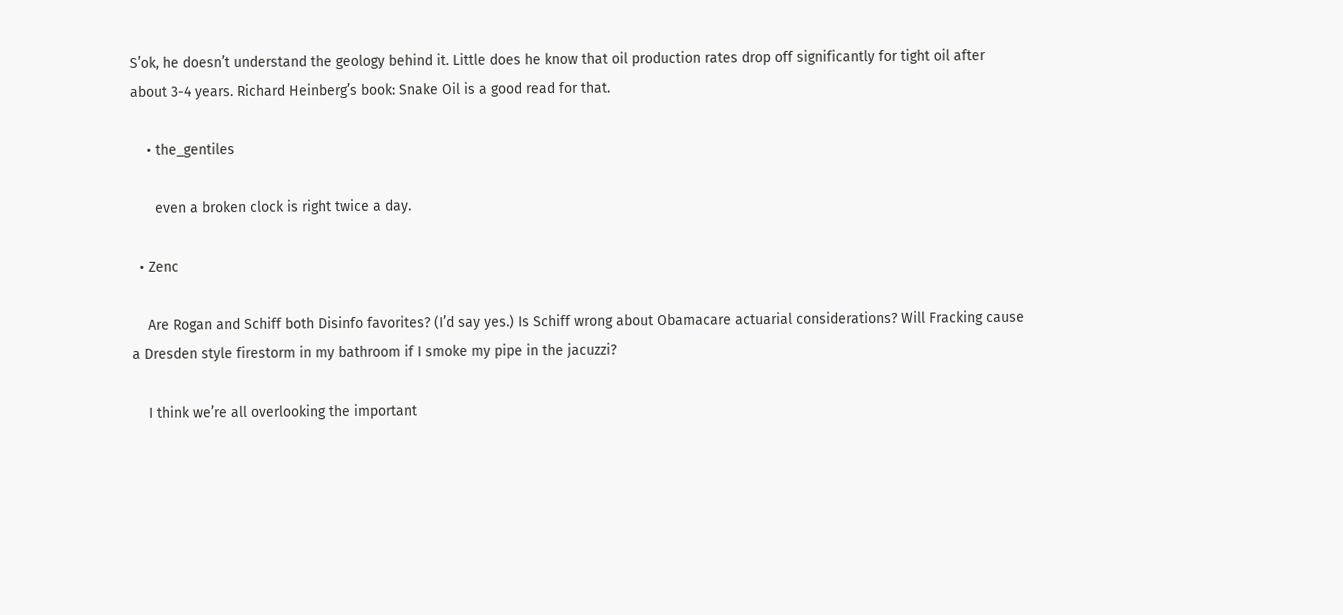S’ok, he doesn’t understand the geology behind it. Little does he know that oil production rates drop off significantly for tight oil after about 3-4 years. Richard Heinberg’s book: Snake Oil is a good read for that.

    • the_gentiles

      even a broken clock is right twice a day.

  • Zenc

    Are Rogan and Schiff both Disinfo favorites? (I’d say yes.) Is Schiff wrong about Obamacare actuarial considerations? Will Fracking cause a Dresden style firestorm in my bathroom if I smoke my pipe in the jacuzzi?

    I think we’re all overlooking the important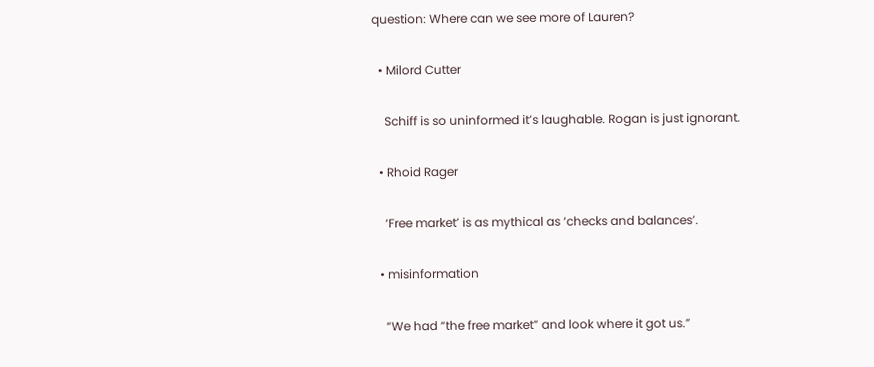question: Where can we see more of Lauren?

  • Milord Cutter

    Schiff is so uninformed it’s laughable. Rogan is just ignorant.

  • Rhoid Rager

    ‘Free market’ is as mythical as ‘checks and balances’.

  • misinformation

    “We had “the free market” and look where it got us.”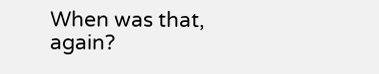When was that, again?